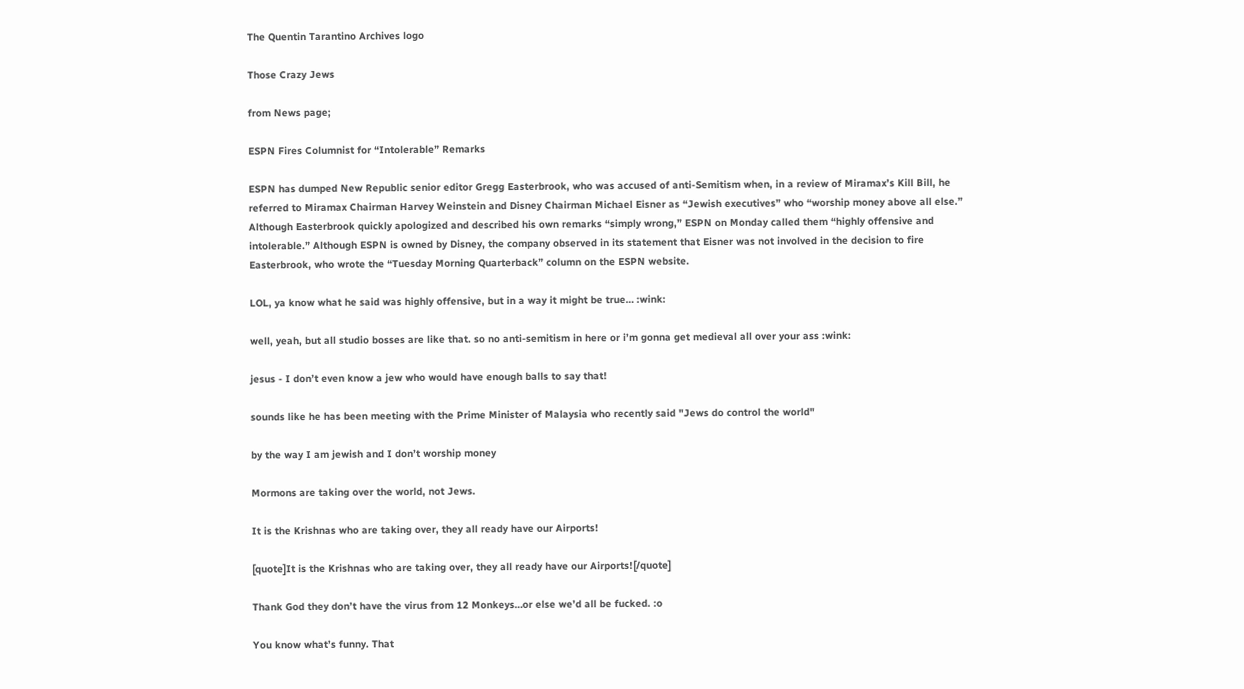The Quentin Tarantino Archives logo

Those Crazy Jews

from News page;

ESPN Fires Columnist for “Intolerable” Remarks

ESPN has dumped New Republic senior editor Gregg Easterbrook, who was accused of anti-Semitism when, in a review of Miramax’s Kill Bill, he referred to Miramax Chairman Harvey Weinstein and Disney Chairman Michael Eisner as “Jewish executives” who “worship money above all else.” Although Easterbrook quickly apologized and described his own remarks “simply wrong,” ESPN on Monday called them “highly offensive and intolerable.” Although ESPN is owned by Disney, the company observed in its statement that Eisner was not involved in the decision to fire Easterbrook, who wrote the “Tuesday Morning Quarterback” column on the ESPN website.

LOL, ya know what he said was highly offensive, but in a way it might be true… :wink:

well, yeah, but all studio bosses are like that. so no anti-semitism in here or i’m gonna get medieval all over your ass :wink:

jesus - I don’t even know a jew who would have enough balls to say that!

sounds like he has been meeting with the Prime Minister of Malaysia who recently said "Jews do control the world"

by the way I am jewish and I don’t worship money

Mormons are taking over the world, not Jews.

It is the Krishnas who are taking over, they all ready have our Airports!

[quote]It is the Krishnas who are taking over, they all ready have our Airports![/quote]

Thank God they don’t have the virus from 12 Monkeys…or else we’d all be fucked. :o

You know what’s funny. That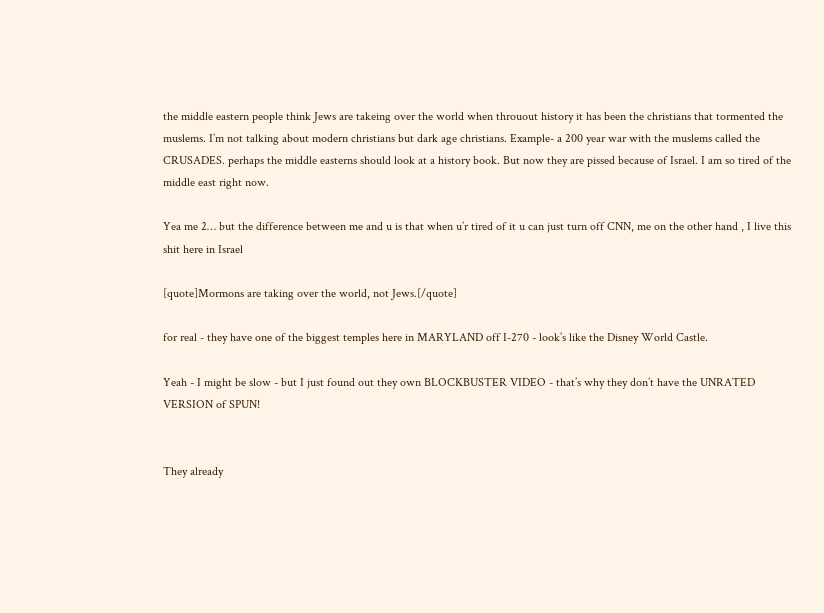the middle eastern people think Jews are takeing over the world when throuout history it has been the christians that tormented the muslems. I’m not talking about modern christians but dark age christians. Example- a 200 year war with the muslems called the CRUSADES. perhaps the middle easterns should look at a history book. But now they are pissed because of Israel. I am so tired of the middle east right now.

Yea me 2… but the difference between me and u is that when u’r tired of it u can just turn off CNN, me on the other hand , I live this shit here in Israel

[quote]Mormons are taking over the world, not Jews.[/quote]

for real - they have one of the biggest temples here in MARYLAND off I-270 - look’s like the Disney World Castle.

Yeah - I might be slow - but I just found out they own BLOCKBUSTER VIDEO - that’s why they don’t have the UNRATED VERSION of SPUN!


They already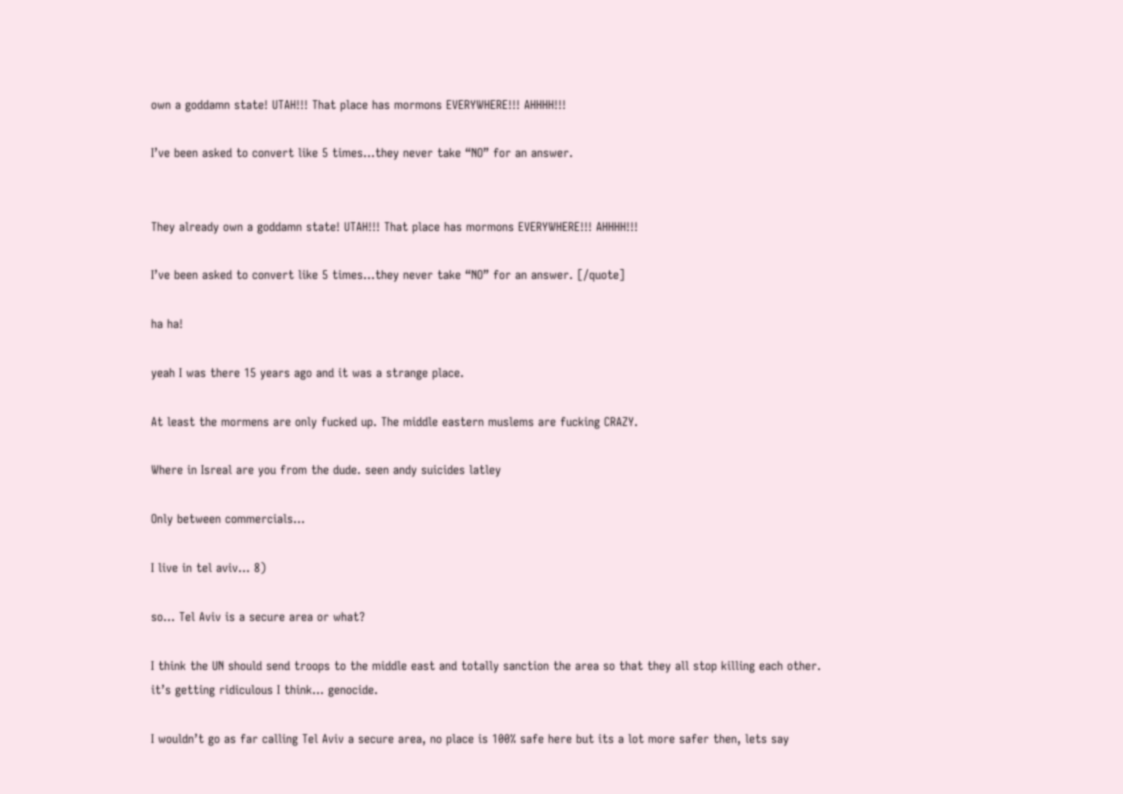own a goddamn state! UTAH!!! That place has mormons EVERYWHERE!!! AHHHH!!!

I’ve been asked to convert like 5 times…they never take “NO” for an answer.


They already own a goddamn state! UTAH!!! That place has mormons EVERYWHERE!!! AHHHH!!!

I’ve been asked to convert like 5 times…they never take “NO” for an answer. [/quote]

ha ha!

yeah I was there 15 years ago and it was a strange place.

At least the mormens are only fucked up. The middle eastern muslems are fucking CRAZY.

Where in Isreal are you from the dude. seen andy suicides latley

Only between commercials…

I live in tel aviv… 8)

so… Tel Aviv is a secure area or what?

I think the UN should send troops to the middle east and totally sanction the area so that they all stop killing each other. it’s getting ridiculous I think… genocide.

I wouldn’t go as far calling Tel Aviv a secure area, no place is 100% safe here but its a lot more safer then, lets say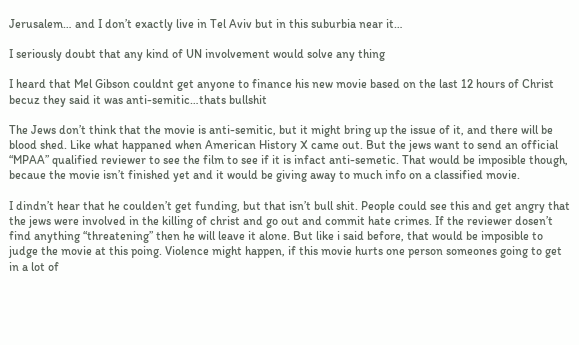Jerusalem… and I don’t exactly live in Tel Aviv but in this suburbia near it…

I seriously doubt that any kind of UN involvement would solve any thing

I heard that Mel Gibson couldnt get anyone to finance his new movie based on the last 12 hours of Christ becuz they said it was anti-semitic…thats bullshit

The Jews don’t think that the movie is anti-semitic, but it might bring up the issue of it, and there will be blood shed. Like what happaned when American History X came out. But the jews want to send an official “MPAA” qualified reviewer to see the film to see if it is infact anti-semetic. That would be imposible though, becaue the movie isn’t finished yet and it would be giving away to much info on a classified movie.

I dindn’t hear that he coulden’t get funding, but that isn’t bull shit. People could see this and get angry that the jews were involved in the killing of christ and go out and commit hate crimes. If the reviewer dosen’t find anything “threatening” then he will leave it alone. But like i said before, that would be imposible to judge the movie at this poing. Violence might happen, if this movie hurts one person someones going to get in a lot of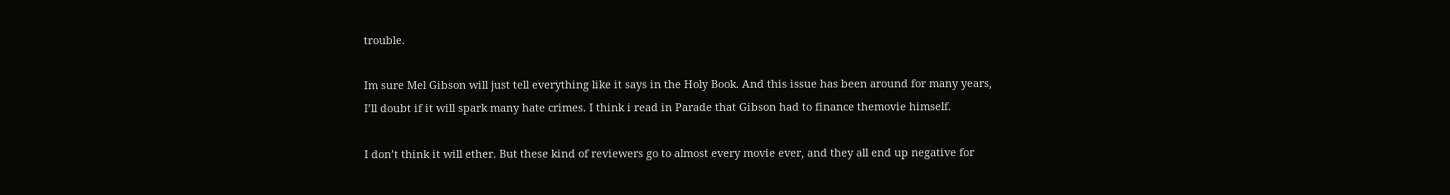trouble.

Im sure Mel Gibson will just tell everything like it says in the Holy Book. And this issue has been around for many years, I’ll doubt if it will spark many hate crimes. I think i read in Parade that Gibson had to finance themovie himself.

I don’t think it will ether. But these kind of reviewers go to almost every movie ever, and they all end up negative for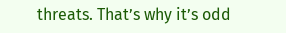threats. That’s why it’s odd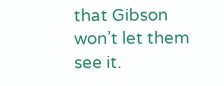that Gibson won’t let them see it.